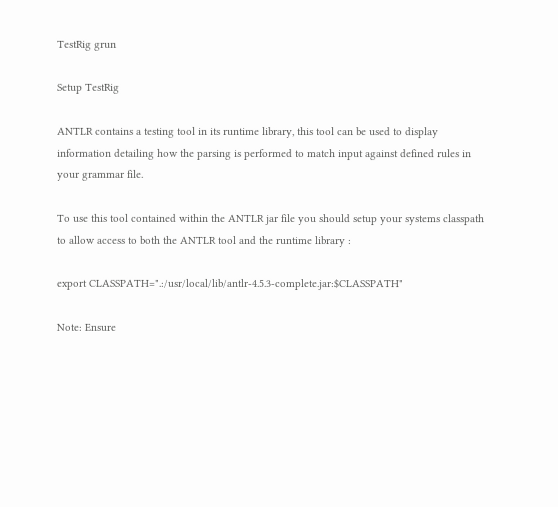TestRig grun

Setup TestRig

ANTLR contains a testing tool in its runtime library, this tool can be used to display information detailing how the parsing is performed to match input against defined rules in your grammar file.

To use this tool contained within the ANTLR jar file you should setup your systems classpath to allow access to both the ANTLR tool and the runtime library :

export CLASSPATH=".:/usr/local/lib/antlr-4.5.3-complete.jar:$CLASSPATH"

Note: Ensure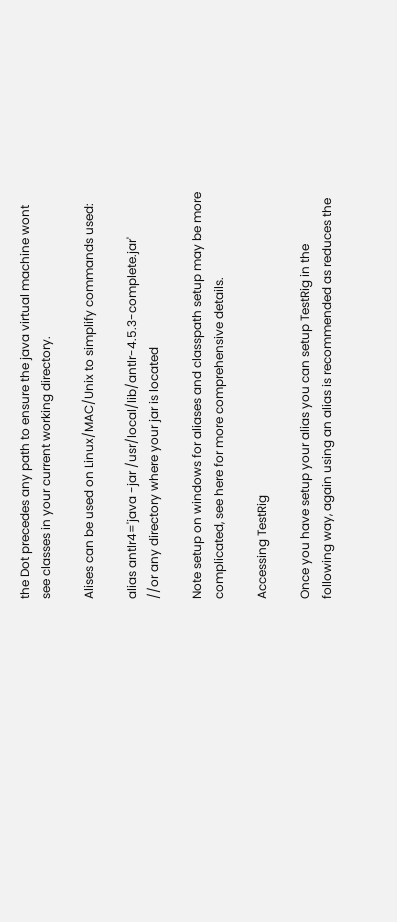the Dot precedes any path to ensure the java virtual machine wont see classes in your current working directory.

Alises can be used on Linux/MAC/Unix to simplify commands used:

alias antlr4='java -jar /usr/local/lib/antlr-4.5.3-complete.jar'
//or any directory where your jar is located

Note setup on windows for aliases and classpath setup may be more complicated, see here for more comprehensive details.

Accessing TestRig

Once you have setup your alias you can setup TestRig in the following way, again using an alias is recommended as reduces the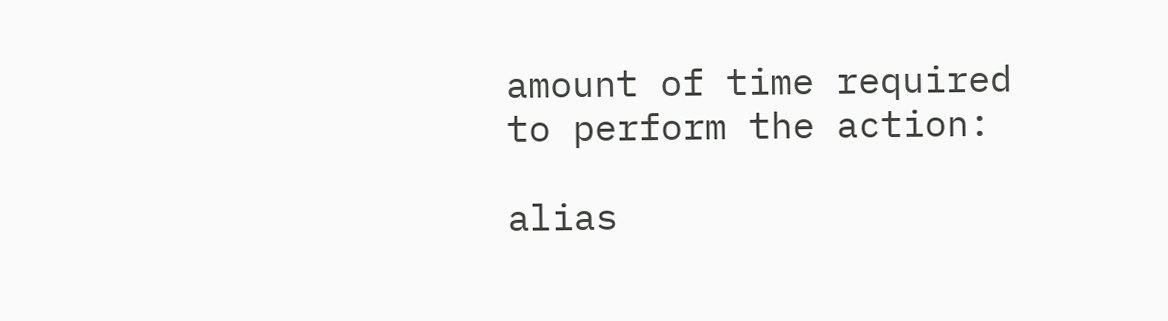amount of time required to perform the action:

alias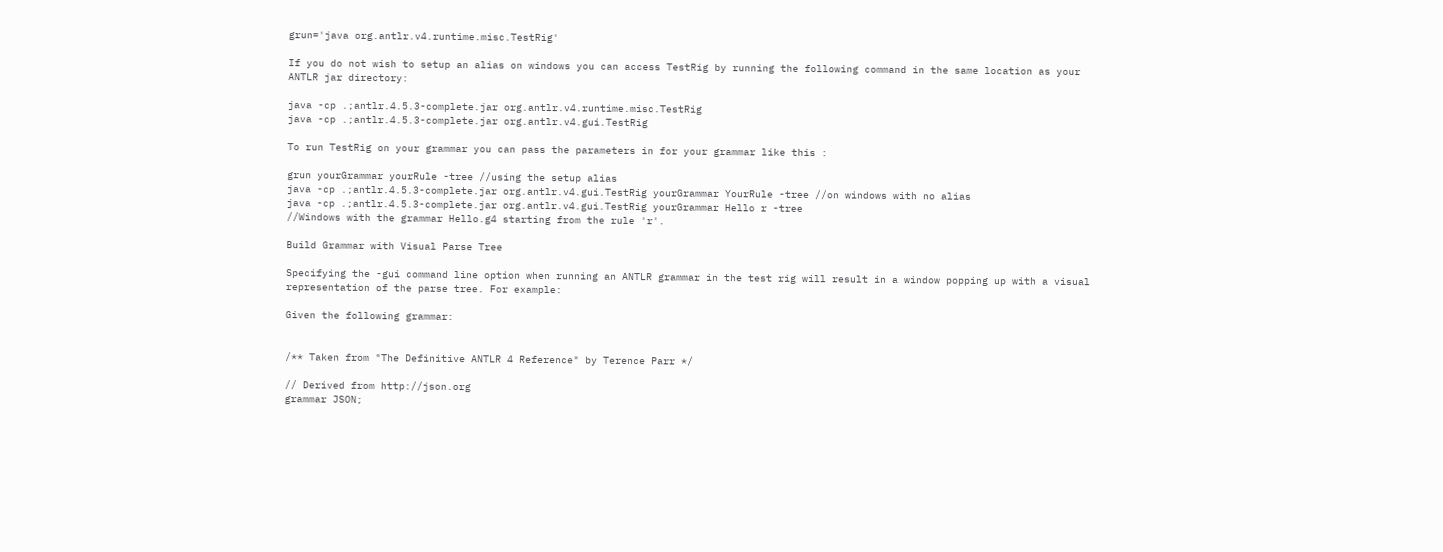grun='java org.antlr.v4.runtime.misc.TestRig'

If you do not wish to setup an alias on windows you can access TestRig by running the following command in the same location as your ANTLR jar directory:

java -cp .;antlr.4.5.3-complete.jar org.antlr.v4.runtime.misc.TestRig
java -cp .;antlr.4.5.3-complete.jar org.antlr.v4.gui.TestRig

To run TestRig on your grammar you can pass the parameters in for your grammar like this :

grun yourGrammar yourRule -tree //using the setup alias
java -cp .;antlr.4.5.3-complete.jar org.antlr.v4.gui.TestRig yourGrammar YourRule -tree //on windows with no alias
java -cp .;antlr.4.5.3-complete.jar org.antlr.v4.gui.TestRig yourGrammar Hello r -tree
//Windows with the grammar Hello.g4 starting from the rule 'r'.

Build Grammar with Visual Parse Tree

Specifying the -gui command line option when running an ANTLR grammar in the test rig will result in a window popping up with a visual representation of the parse tree. For example:

Given the following grammar:


/** Taken from "The Definitive ANTLR 4 Reference" by Terence Parr */

// Derived from http://json.org
grammar JSON;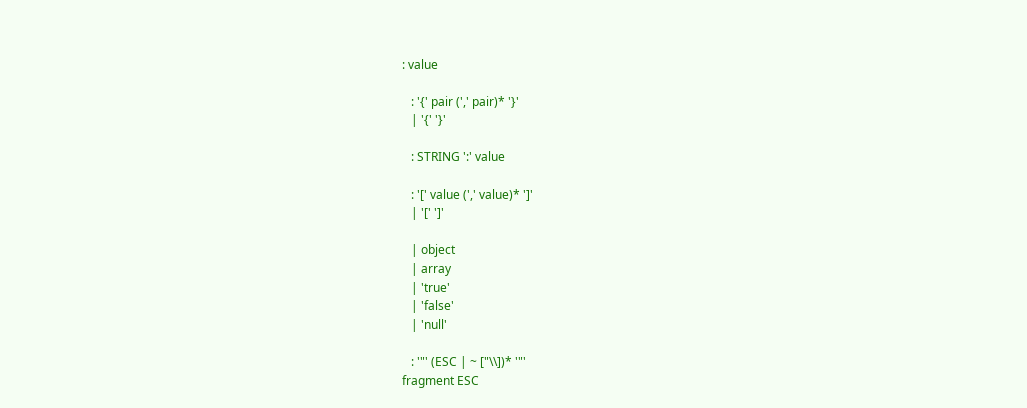: value

   : '{' pair (',' pair)* '}'
   | '{' '}'

   : STRING ':' value

   : '[' value (',' value)* ']'
   | '[' ']'

   | object
   | array
   | 'true'
   | 'false'
   | 'null'

   : '"' (ESC | ~ ["\\])* '"'
fragment ESC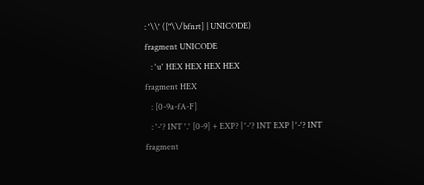: '\\' (["\\/bfnrt] | UNICODE)
fragment UNICODE
   : 'u' HEX HEX HEX HEX
fragment HEX
   : [0-9a-fA-F]
   : '-'? INT '.' [0-9] + EXP? | '-'? INT EXP | '-'? INT
fragment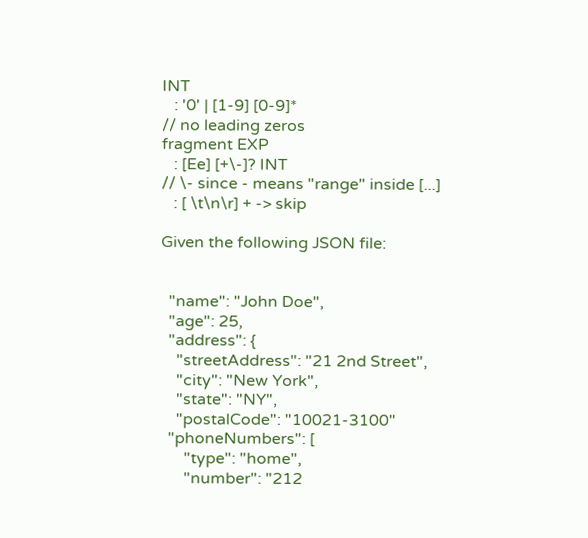INT
   : '0' | [1-9] [0-9]*
// no leading zeros
fragment EXP
   : [Ee] [+\-]? INT
// \- since - means "range" inside [...]
   : [ \t\n\r] + -> skip

Given the following JSON file:


  "name": "John Doe",
  "age": 25,
  "address": {
    "streetAddress": "21 2nd Street",
    "city": "New York",
    "state": "NY",
    "postalCode": "10021-3100"
  "phoneNumbers": [
      "type": "home",
      "number": "212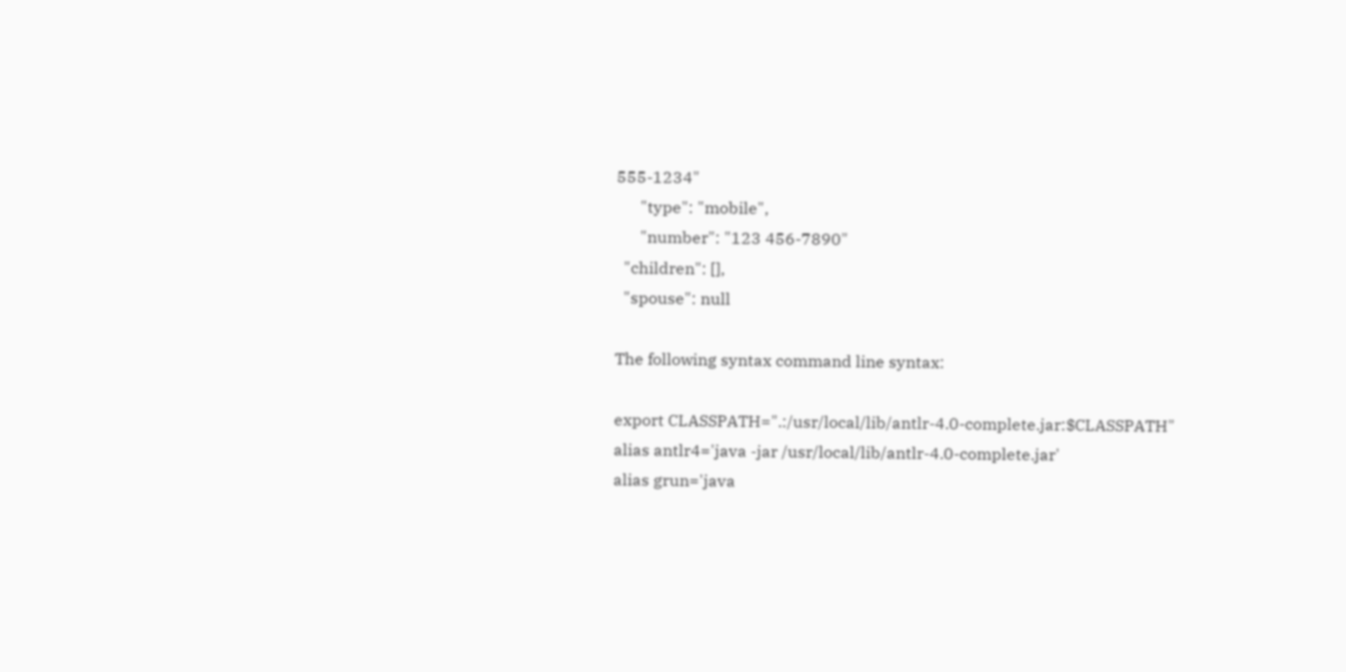555-1234"
      "type": "mobile",
      "number": "123 456-7890"
  "children": [],
  "spouse": null

The following syntax command line syntax:

export CLASSPATH=".:/usr/local/lib/antlr-4.0-complete.jar:$CLASSPATH"
alias antlr4='java -jar /usr/local/lib/antlr-4.0-complete.jar'
alias grun='java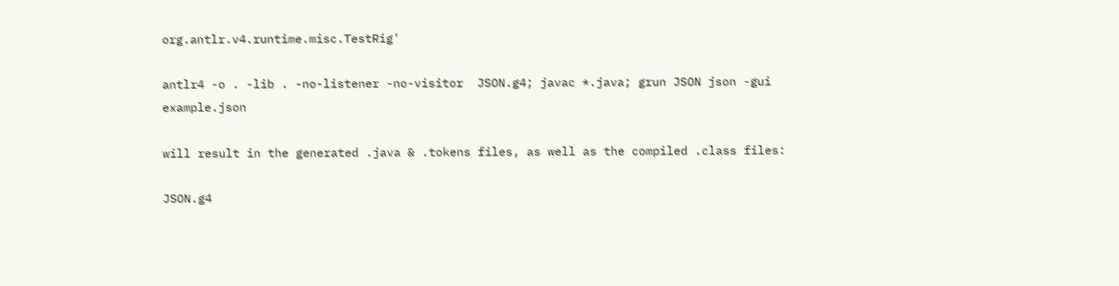org.antlr.v4.runtime.misc.TestRig'

antlr4 -o . -lib . -no-listener -no-visitor  JSON.g4; javac *.java; grun JSON json -gui example.json

will result in the generated .java & .tokens files, as well as the compiled .class files:

JSON.g4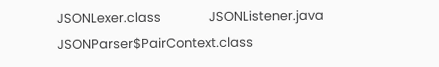JSONLexer.class                JSONListener.java JSONParser$PairContext.class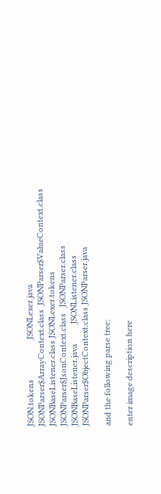JSON.tokens                    JSONLexer.java JSONParser$ArrayContext.class  JSONParser$ValueContext.class  JSONBaseListener.class JSONLexer.tokens               JSONParser$JsonContext.class   JSONParser.class
JSONBaseListener.java          JSONListener.class
JSONParser$ObjectContext.class JSONParser.java

and the following parse tree:

enter image description here